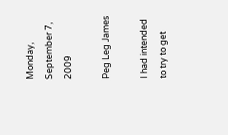Monday, September 7, 2009

Peg Leg James

I had intended to try to get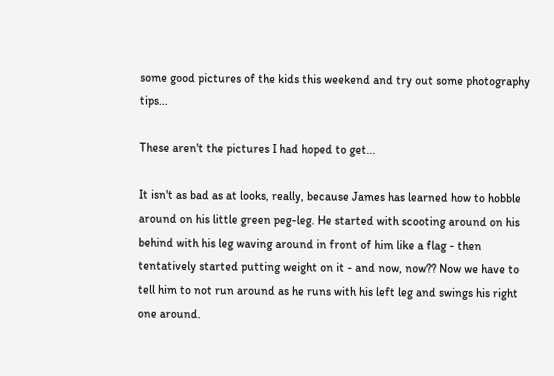some good pictures of the kids this weekend and try out some photography tips...

These aren't the pictures I had hoped to get...

It isn't as bad as at looks, really, because James has learned how to hobble around on his little green peg-leg. He started with scooting around on his behind with his leg waving around in front of him like a flag - then tentatively started putting weight on it - and now, now?? Now we have to tell him to not run around as he runs with his left leg and swings his right one around.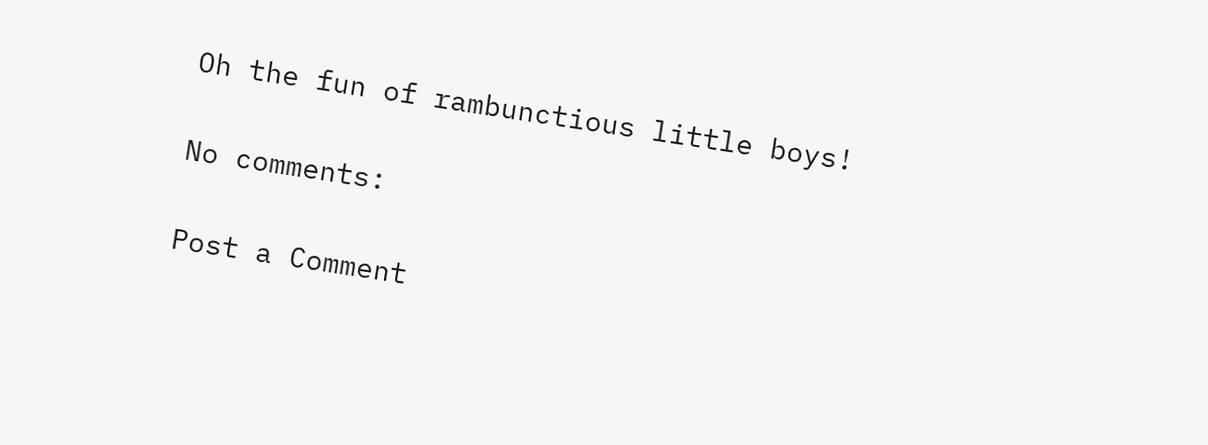Oh the fun of rambunctious little boys!

No comments:

Post a Comment